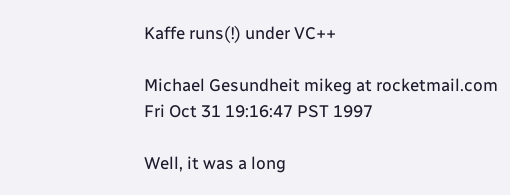Kaffe runs(!) under VC++

Michael Gesundheit mikeg at rocketmail.com
Fri Oct 31 19:16:47 PST 1997

Well, it was a long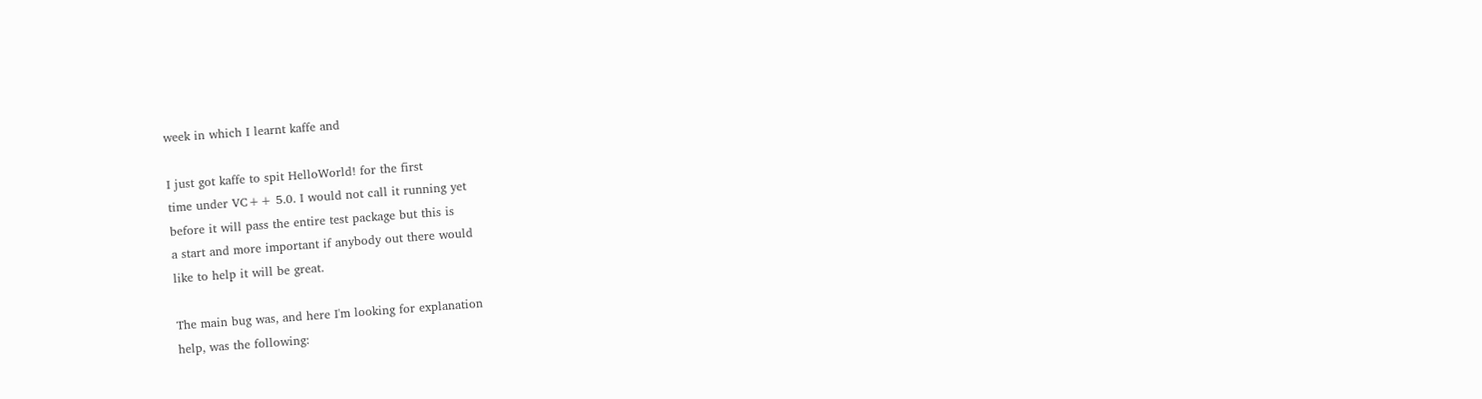week in which I learnt kaffe and

I just got kaffe to spit HelloWorld! for the first
time under VC++ 5.0. I would not call it running yet
before it will pass the entire test package but this is
a start and more important if anybody out there would
like to help it will be great.

The main bug was, and here I'm looking for explanation
help, was the following: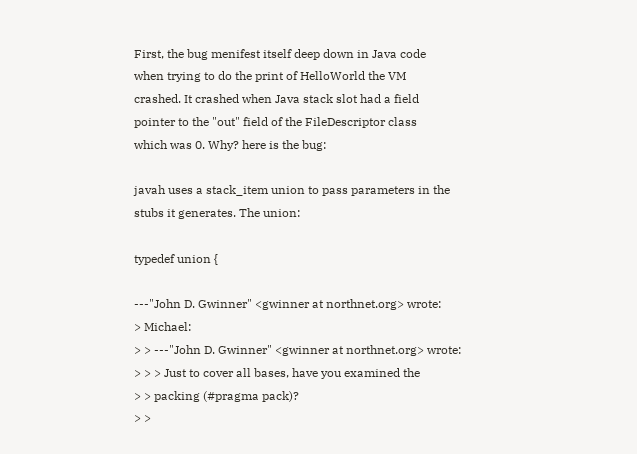First, the bug menifest itself deep down in Java code
when trying to do the print of HelloWorld the VM
crashed. It crashed when Java stack slot had a field
pointer to the "out" field of the FileDescriptor class
which was 0. Why? here is the bug:

javah uses a stack_item union to pass parameters in the
stubs it generates. The union:

typedef union {

---"John D. Gwinner" <gwinner at northnet.org> wrote:
> Michael:
> > ---"John D. Gwinner" <gwinner at northnet.org> wrote:
> > > Just to cover all bases, have you examined the
> > packing (#pragma pack)?
> >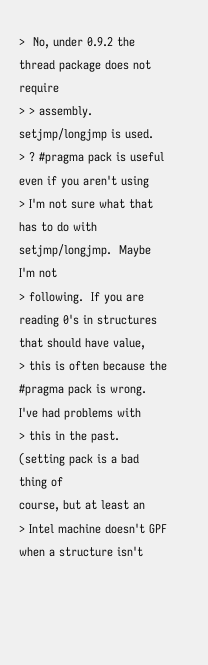>  No, under 0.9.2 the thread package does not require
> > assembly. setjmp/longjmp is used.
> ? #pragma pack is useful even if you aren't using
> I'm not sure what that has to do with
setjmp/longjmp.  Maybe I'm not
> following.  If you are reading 0's in structures
that should have value,
> this is often because the #pragma pack is wrong.
I've had problems with
> this in the past.  (setting pack is a bad thing of
course, but at least an
> Intel machine doesn't GPF when a structure isn't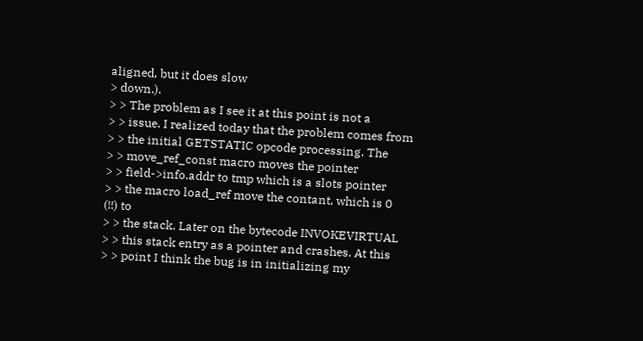aligned, but it does slow
> down.).
> > The problem as I see it at this point is not a
> > issue. I realized today that the problem comes from
> > the initial GETSTATIC opcode processing. The
> > move_ref_const macro moves the pointer
> > field->info.addr to tmp which is a slots pointer
> > the macro load_ref move the contant, which is 0
(!!) to
> > the stack. Later on the bytecode INVOKEVIRTUAL
> > this stack entry as a pointer and crashes. At this
> > point I think the bug is in initializing my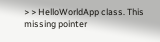> > HelloWorldApp class. This missing pointer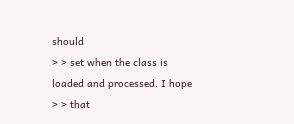should
> > set when the class is loaded and processed. I hope
> > that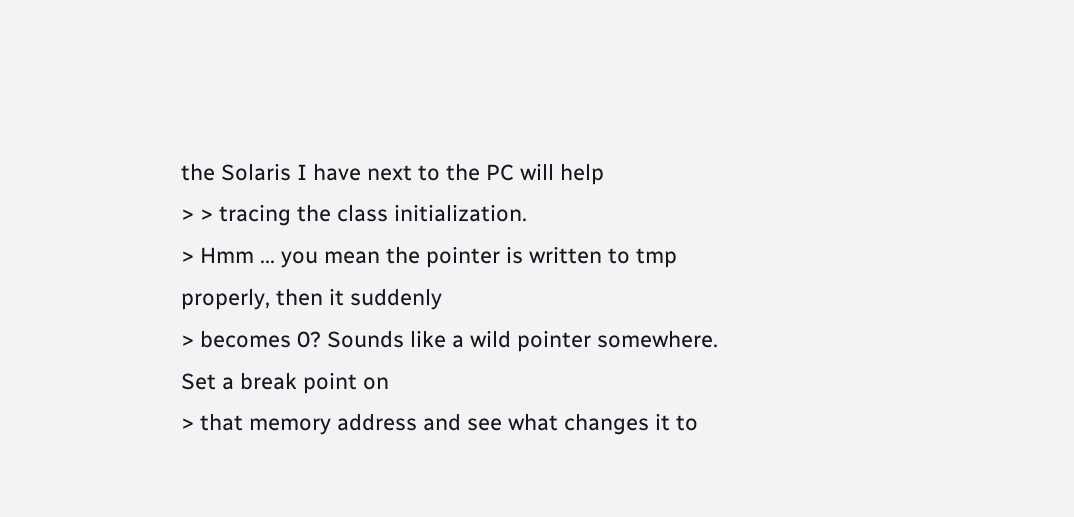the Solaris I have next to the PC will help
> > tracing the class initialization.
> Hmm ... you mean the pointer is written to tmp
properly, then it suddenly
> becomes 0? Sounds like a wild pointer somewhere.
Set a break point on
> that memory address and see what changes it to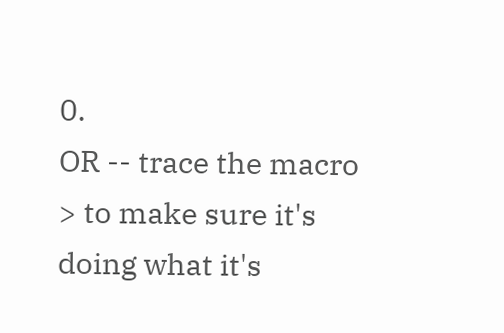0.
OR -- trace the macro
> to make sure it's doing what it's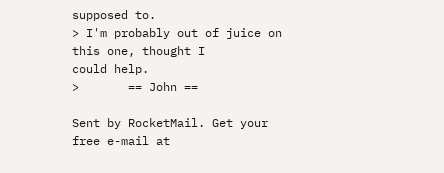supposed to.
> I'm probably out of juice on this one, thought I
could help.
>       == John ==

Sent by RocketMail. Get your free e-mail at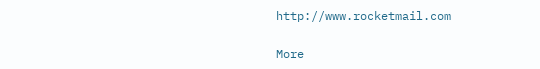http://www.rocketmail.com

More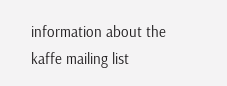information about the kaffe mailing list